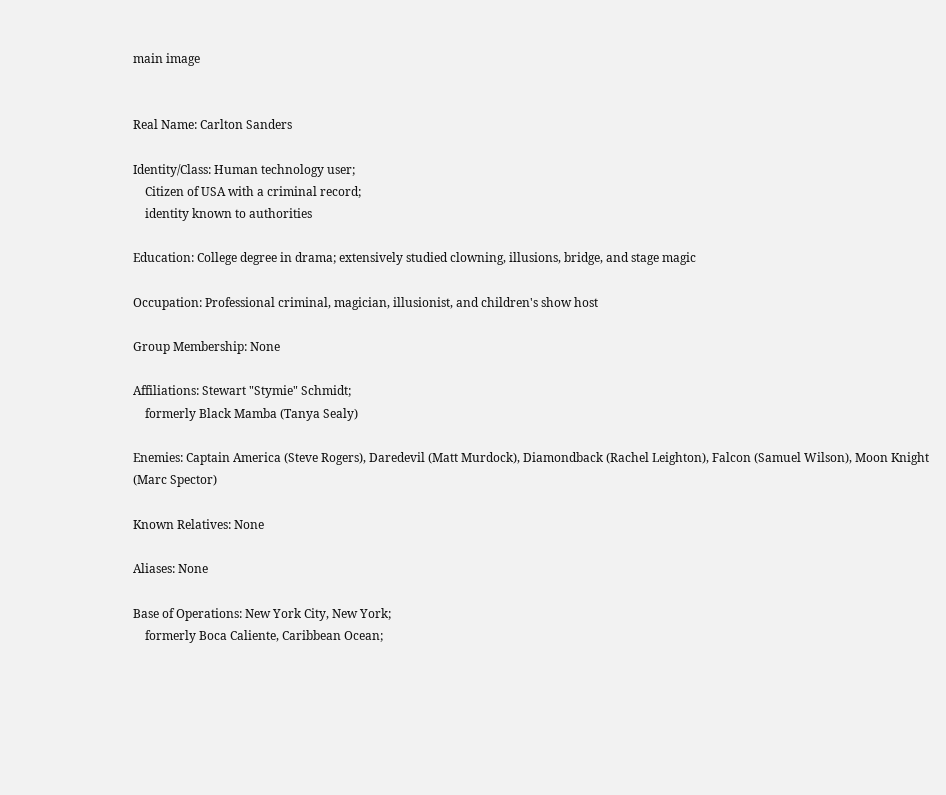main image


Real Name: Carlton Sanders

Identity/Class: Human technology user;
    Citizen of USA with a criminal record;
    identity known to authorities

Education: College degree in drama; extensively studied clowning, illusions, bridge, and stage magic

Occupation: Professional criminal, magician, illusionist, and children's show host

Group Membership: None

Affiliations: Stewart "Stymie" Schmidt;
    formerly Black Mamba (Tanya Sealy)

Enemies: Captain America (Steve Rogers), Daredevil (Matt Murdock), Diamondback (Rachel Leighton), Falcon (Samuel Wilson), Moon Knight (Marc Spector)

Known Relatives: None

Aliases: None

Base of Operations: New York City, New York;
    formerly Boca Caliente, Caribbean Ocean;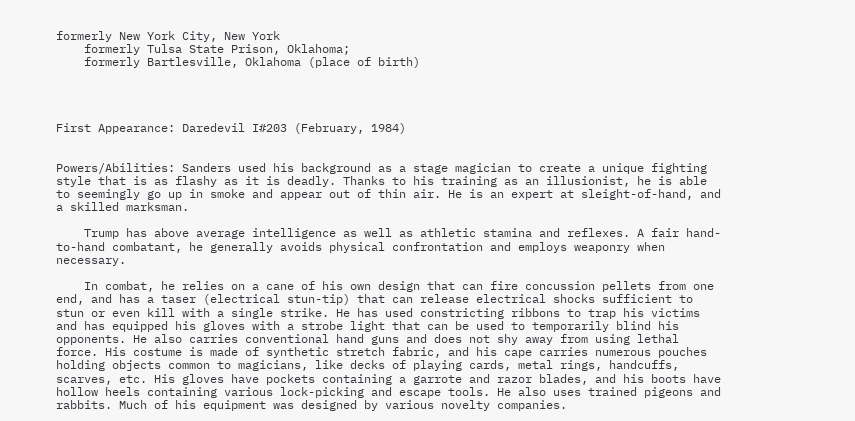formerly New York City, New York
    formerly Tulsa State Prison, Oklahoma;
    formerly Bartlesville, Oklahoma (place of birth)




First Appearance: Daredevil I#203 (February, 1984)


Powers/Abilities: Sanders used his background as a stage magician to create a unique fighting style that is as flashy as it is deadly. Thanks to his training as an illusionist, he is able to seemingly go up in smoke and appear out of thin air. He is an expert at sleight-of-hand, and a skilled marksman.

    Trump has above average intelligence as well as athletic stamina and reflexes. A fair hand-to-hand combatant, he generally avoids physical confrontation and employs weaponry when necessary.

    In combat, he relies on a cane of his own design that can fire concussion pellets from one end, and has a taser (electrical stun-tip) that can release electrical shocks sufficient to stun or even kill with a single strike. He has used constricting ribbons to trap his victims and has equipped his gloves with a strobe light that can be used to temporarily blind his opponents. He also carries conventional hand guns and does not shy away from using lethal force. His costume is made of synthetic stretch fabric, and his cape carries numerous pouches holding objects common to magicians, like decks of playing cards, metal rings, handcuffs, scarves, etc. His gloves have pockets containing a garrote and razor blades, and his boots have hollow heels containing various lock-picking and escape tools. He also uses trained pigeons and rabbits. Much of his equipment was designed by various novelty companies.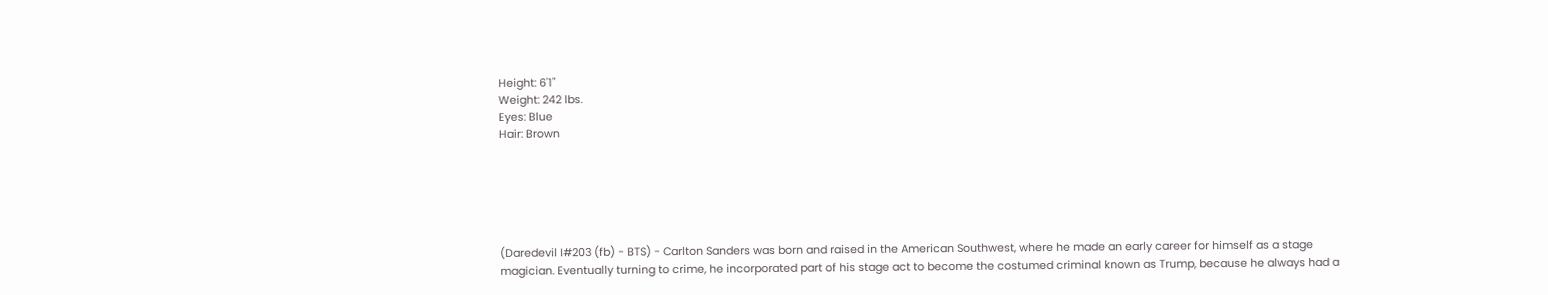Height: 6'1"
Weight: 242 lbs.
Eyes: Blue
Hair: Brown






(Daredevil I#203 (fb) - BTS) - Carlton Sanders was born and raised in the American Southwest, where he made an early career for himself as a stage magician. Eventually turning to crime, he incorporated part of his stage act to become the costumed criminal known as Trump, because he always had a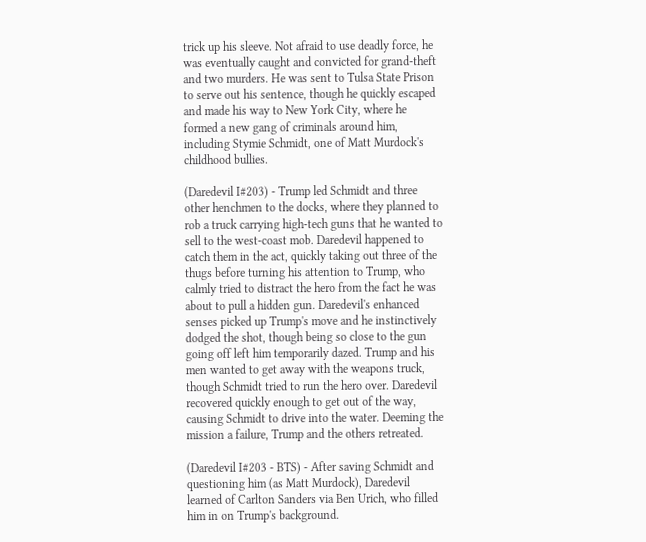trick up his sleeve. Not afraid to use deadly force, he was eventually caught and convicted for grand-theft and two murders. He was sent to Tulsa State Prison to serve out his sentence, though he quickly escaped and made his way to New York City, where he formed a new gang of criminals around him, including Stymie Schmidt, one of Matt Murdock's childhood bullies.

(Daredevil I#203) - Trump led Schmidt and three other henchmen to the docks, where they planned to rob a truck carrying high-tech guns that he wanted to sell to the west-coast mob. Daredevil happened to catch them in the act, quickly taking out three of the thugs before turning his attention to Trump, who calmly tried to distract the hero from the fact he was about to pull a hidden gun. Daredevil's enhanced senses picked up Trump's move and he instinctively dodged the shot, though being so close to the gun going off left him temporarily dazed. Trump and his men wanted to get away with the weapons truck, though Schmidt tried to run the hero over. Daredevil recovered quickly enough to get out of the way, causing Schmidt to drive into the water. Deeming the mission a failure, Trump and the others retreated.

(Daredevil I#203 - BTS) - After saving Schmidt and questioning him (as Matt Murdock), Daredevil learned of Carlton Sanders via Ben Urich, who filled him in on Trump's background.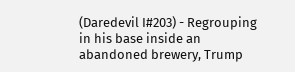(Daredevil I#203) - Regrouping in his base inside an abandoned brewery, Trump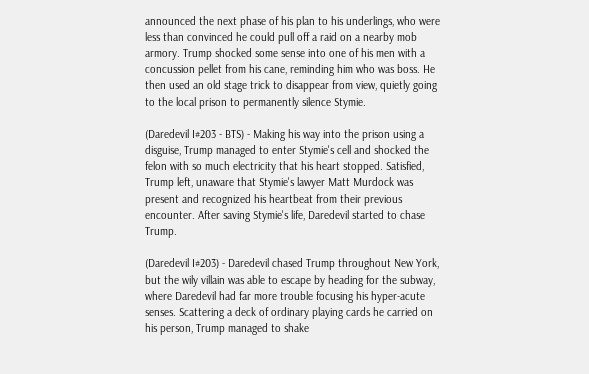announced the next phase of his plan to his underlings, who were less than convinced he could pull off a raid on a nearby mob armory. Trump shocked some sense into one of his men with a concussion pellet from his cane, reminding him who was boss. He then used an old stage trick to disappear from view, quietly going to the local prison to permanently silence Stymie.

(Daredevil I#203 - BTS) - Making his way into the prison using a disguise, Trump managed to enter Stymie's cell and shocked the felon with so much electricity that his heart stopped. Satisfied, Trump left, unaware that Stymie's lawyer Matt Murdock was present and recognized his heartbeat from their previous encounter. After saving Stymie's life, Daredevil started to chase Trump.

(Daredevil I#203) - Daredevil chased Trump throughout New York, but the wily villain was able to escape by heading for the subway, where Daredevil had far more trouble focusing his hyper-acute senses. Scattering a deck of ordinary playing cards he carried on his person, Trump managed to shake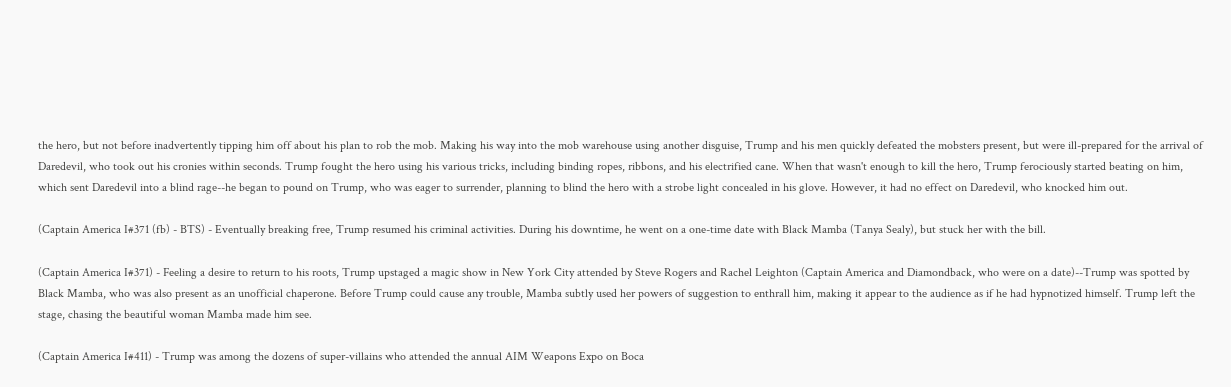the hero, but not before inadvertently tipping him off about his plan to rob the mob. Making his way into the mob warehouse using another disguise, Trump and his men quickly defeated the mobsters present, but were ill-prepared for the arrival of Daredevil, who took out his cronies within seconds. Trump fought the hero using his various tricks, including binding ropes, ribbons, and his electrified cane. When that wasn't enough to kill the hero, Trump ferociously started beating on him, which sent Daredevil into a blind rage--he began to pound on Trump, who was eager to surrender, planning to blind the hero with a strobe light concealed in his glove. However, it had no effect on Daredevil, who knocked him out.

(Captain America I#371 (fb) - BTS) - Eventually breaking free, Trump resumed his criminal activities. During his downtime, he went on a one-time date with Black Mamba (Tanya Sealy), but stuck her with the bill.

(Captain America I#371) - Feeling a desire to return to his roots, Trump upstaged a magic show in New York City attended by Steve Rogers and Rachel Leighton (Captain America and Diamondback, who were on a date)--Trump was spotted by Black Mamba, who was also present as an unofficial chaperone. Before Trump could cause any trouble, Mamba subtly used her powers of suggestion to enthrall him, making it appear to the audience as if he had hypnotized himself. Trump left the stage, chasing the beautiful woman Mamba made him see.

(Captain America I#411) - Trump was among the dozens of super-villains who attended the annual AIM Weapons Expo on Boca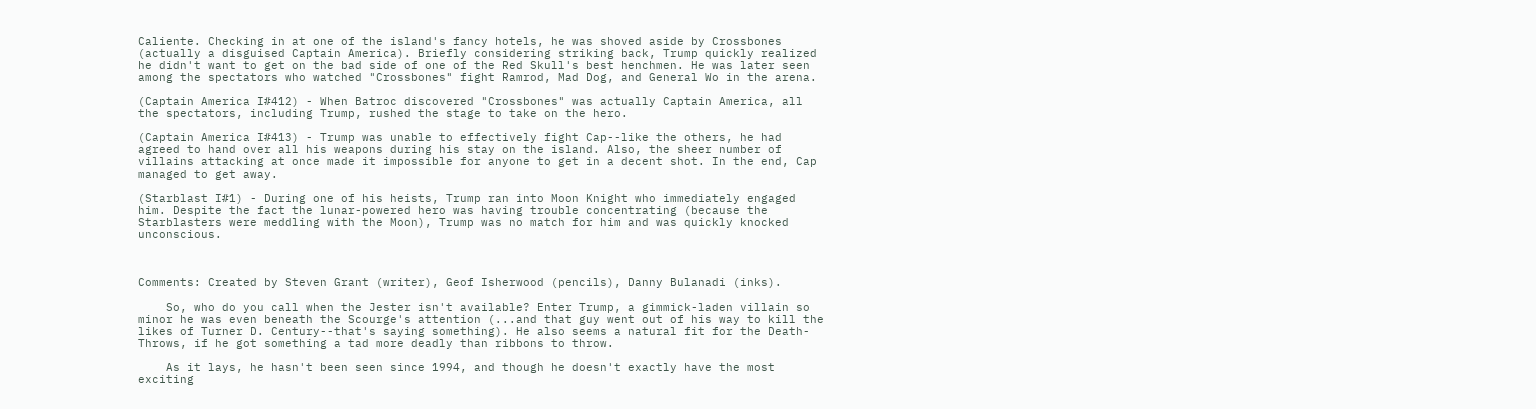Caliente. Checking in at one of the island's fancy hotels, he was shoved aside by Crossbones (actually a disguised Captain America). Briefly considering striking back, Trump quickly realized he didn't want to get on the bad side of one of the Red Skull's best henchmen. He was later seen among the spectators who watched "Crossbones" fight Ramrod, Mad Dog, and General Wo in the arena.

(Captain America I#412) - When Batroc discovered "Crossbones" was actually Captain America, all the spectators, including Trump, rushed the stage to take on the hero.

(Captain America I#413) - Trump was unable to effectively fight Cap--like the others, he had agreed to hand over all his weapons during his stay on the island. Also, the sheer number of villains attacking at once made it impossible for anyone to get in a decent shot. In the end, Cap managed to get away.

(Starblast I#1) - During one of his heists, Trump ran into Moon Knight who immediately engaged him. Despite the fact the lunar-powered hero was having trouble concentrating (because the Starblasters were meddling with the Moon), Trump was no match for him and was quickly knocked unconscious.



Comments: Created by Steven Grant (writer), Geof Isherwood (pencils), Danny Bulanadi (inks).

    So, who do you call when the Jester isn't available? Enter Trump, a gimmick-laden villain so minor he was even beneath the Scourge's attention (...and that guy went out of his way to kill the likes of Turner D. Century--that's saying something). He also seems a natural fit for the Death-Throws, if he got something a tad more deadly than ribbons to throw.

    As it lays, he hasn't been seen since 1994, and though he doesn't exactly have the most exciting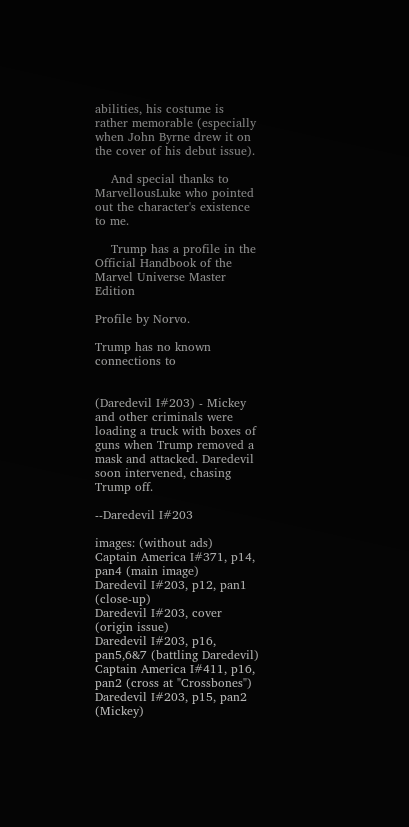abilities, his costume is rather memorable (especially when John Byrne drew it on the cover of his debut issue).

    And special thanks to MarvellousLuke who pointed out the character's existence to me.

    Trump has a profile in the Official Handbook of the Marvel Universe Master Edition

Profile by Norvo.

Trump has no known connections to


(Daredevil I#203) - Mickey and other criminals were loading a truck with boxes of guns when Trump removed a mask and attacked. Daredevil soon intervened, chasing Trump off.

--Daredevil I#203

images: (without ads)
Captain America I#371, p14, pan4 (main image)
Daredevil I#203, p12, pan1 (close-up)
Daredevil I#203, cover (origin issue)
Daredevil I#203, p16, pan5,6&7 (battling Daredevil)
Captain America I#411, p16, pan2 (cross at "Crossbones")
Daredevil I#203, p15, pan2 (Mickey)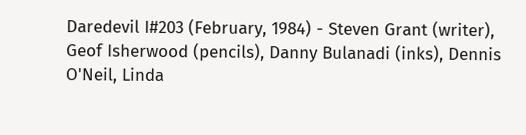Daredevil I#203 (February, 1984) - Steven Grant (writer), Geof Isherwood (pencils), Danny Bulanadi (inks), Dennis O'Neil, Linda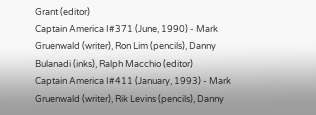Grant (editor)
Captain America I#371 (June, 1990) - Mark Gruenwald (writer), Ron Lim (pencils), Danny Bulanadi (inks), Ralph Macchio (editor)
Captain America I#411 (January, 1993) - Mark Gruenwald (writer), Rik Levins (pencils), Danny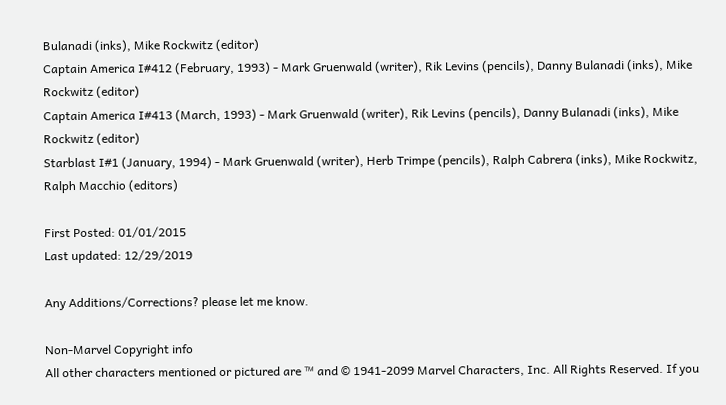Bulanadi (inks), Mike Rockwitz (editor)
Captain America I#412 (February, 1993) - Mark Gruenwald (writer), Rik Levins (pencils), Danny Bulanadi (inks), Mike Rockwitz (editor)
Captain America I#413 (March, 1993) - Mark Gruenwald (writer), Rik Levins (pencils), Danny Bulanadi (inks), Mike Rockwitz (editor)
Starblast I#1 (January, 1994) - Mark Gruenwald (writer), Herb Trimpe (pencils), Ralph Cabrera (inks), Mike Rockwitz, Ralph Macchio (editors)

First Posted: 01/01/2015
Last updated: 12/29/2019

Any Additions/Corrections? please let me know.

Non-Marvel Copyright info
All other characters mentioned or pictured are ™ and © 1941-2099 Marvel Characters, Inc. All Rights Reserved. If you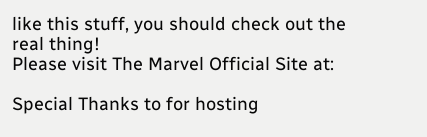like this stuff, you should check out the real thing!
Please visit The Marvel Official Site at:

Special Thanks to for hosting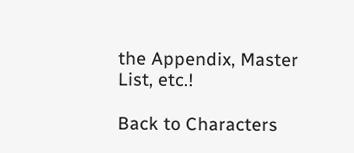the Appendix, Master List, etc.!

Back to Characters